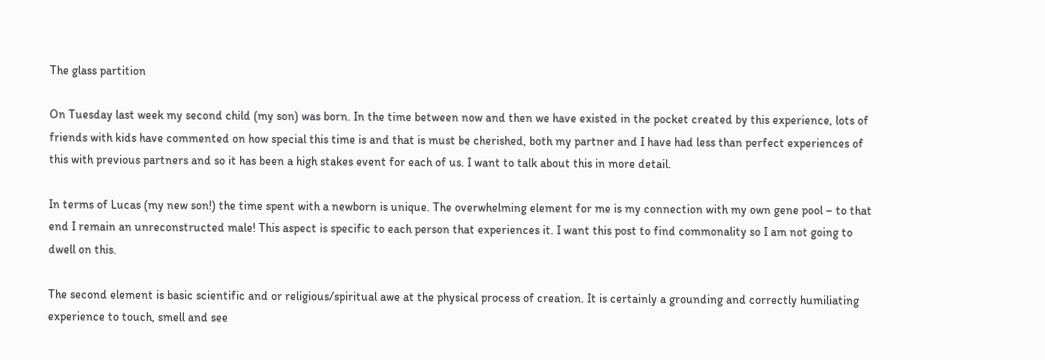The glass partition

On Tuesday last week my second child (my son) was born. In the time between now and then we have existed in the pocket created by this experience, lots of friends with kids have commented on how special this time is and that is must be cherished, both my partner and I have had less than perfect experiences of this with previous partners and so it has been a high stakes event for each of us. I want to talk about this in more detail.

In terms of Lucas (my new son!) the time spent with a newborn is unique. The overwhelming element for me is my connection with my own gene pool – to that end I remain an unreconstructed male! This aspect is specific to each person that experiences it. I want this post to find commonality so I am not going to dwell on this.

The second element is basic scientific and or religious/spiritual awe at the physical process of creation. It is certainly a grounding and correctly humiliating experience to touch, smell and see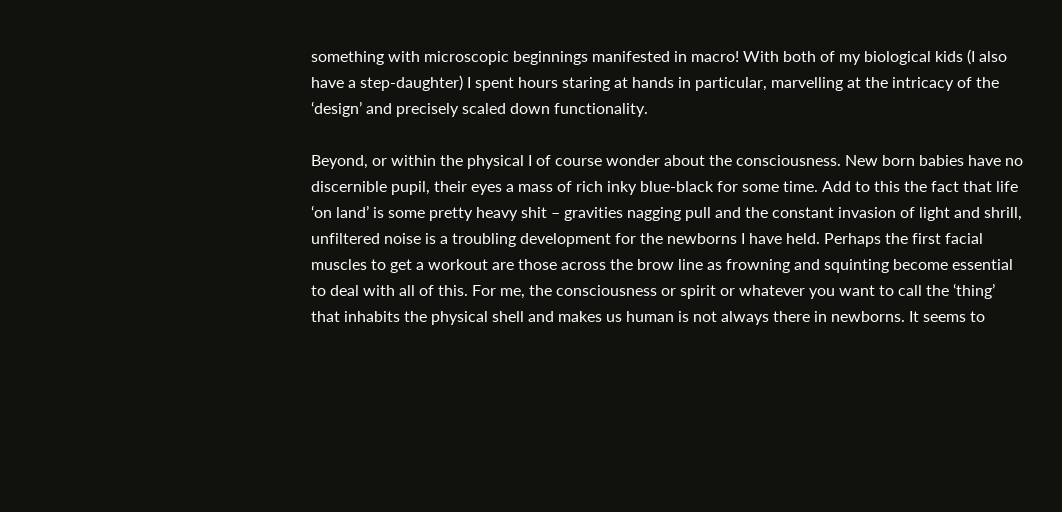something with microscopic beginnings manifested in macro! With both of my biological kids (I also have a step-daughter) I spent hours staring at hands in particular, marvelling at the intricacy of the ‘design’ and precisely scaled down functionality.

Beyond, or within the physical I of course wonder about the consciousness. New born babies have no discernible pupil, their eyes a mass of rich inky blue-black for some time. Add to this the fact that life ‘on land’ is some pretty heavy shit – gravities nagging pull and the constant invasion of light and shrill, unfiltered noise is a troubling development for the newborns I have held. Perhaps the first facial muscles to get a workout are those across the brow line as frowning and squinting become essential to deal with all of this. For me, the consciousness or spirit or whatever you want to call the ‘thing’ that inhabits the physical shell and makes us human is not always there in newborns. It seems to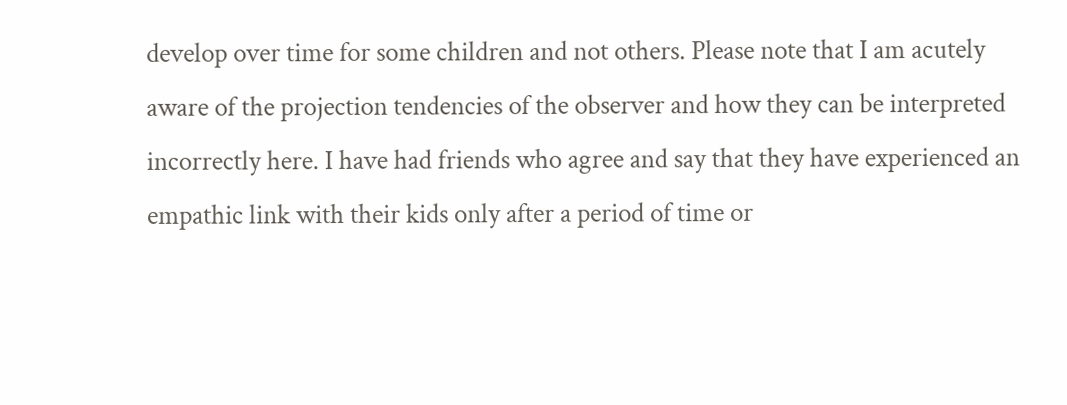develop over time for some children and not others. Please note that I am acutely aware of the projection tendencies of the observer and how they can be interpreted incorrectly here. I have had friends who agree and say that they have experienced an empathic link with their kids only after a period of time or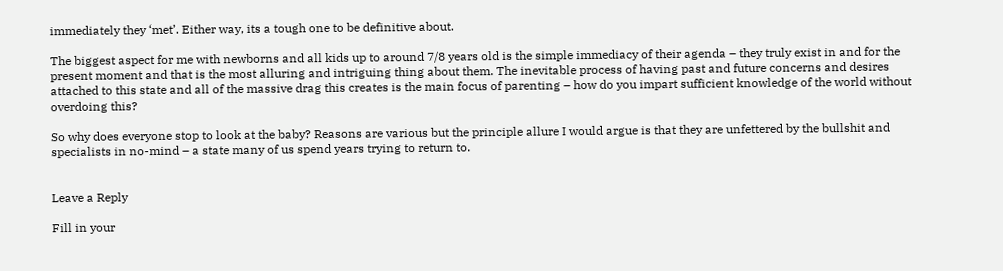immediately they ‘met’. Either way, its a tough one to be definitive about.

The biggest aspect for me with newborns and all kids up to around 7/8 years old is the simple immediacy of their agenda – they truly exist in and for the present moment and that is the most alluring and intriguing thing about them. The inevitable process of having past and future concerns and desires attached to this state and all of the massive drag this creates is the main focus of parenting – how do you impart sufficient knowledge of the world without overdoing this?

So why does everyone stop to look at the baby? Reasons are various but the principle allure I would argue is that they are unfettered by the bullshit and specialists in no-mind – a state many of us spend years trying to return to.


Leave a Reply

Fill in your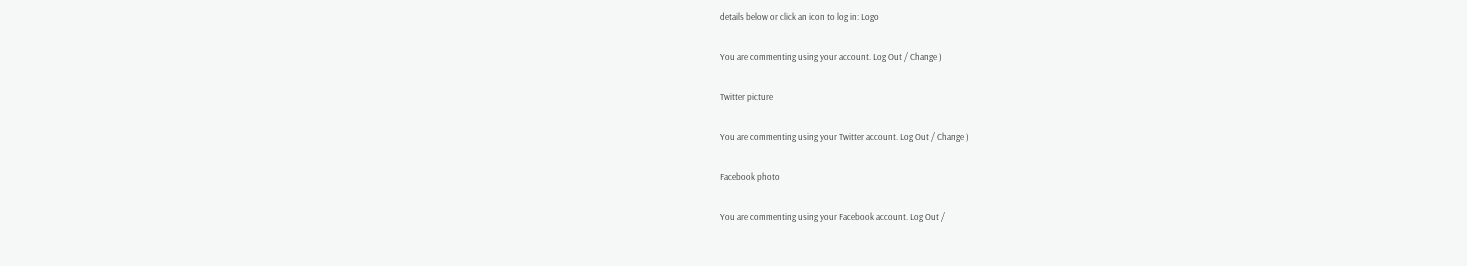details below or click an icon to log in: Logo

You are commenting using your account. Log Out / Change )

Twitter picture

You are commenting using your Twitter account. Log Out / Change )

Facebook photo

You are commenting using your Facebook account. Log Out /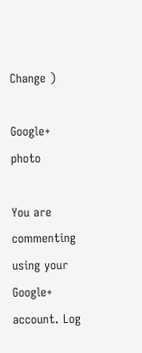Change )

Google+ photo

You are commenting using your Google+ account. Log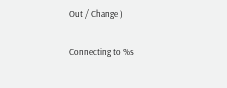Out / Change )

Connecting to %s